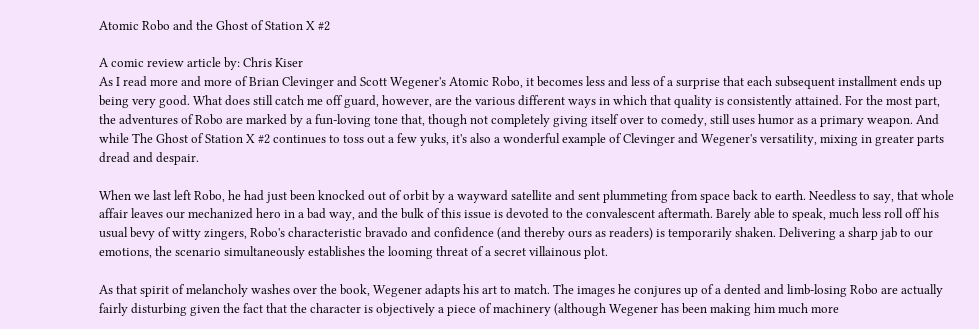Atomic Robo and the Ghost of Station X #2

A comic review article by: Chris Kiser
As I read more and more of Brian Clevinger and Scott Wegener's Atomic Robo, it becomes less and less of a surprise that each subsequent installment ends up being very good. What does still catch me off guard, however, are the various different ways in which that quality is consistently attained. For the most part, the adventures of Robo are marked by a fun-loving tone that, though not completely giving itself over to comedy, still uses humor as a primary weapon. And while The Ghost of Station X #2 continues to toss out a few yuks, it's also a wonderful example of Clevinger and Wegener's versatility, mixing in greater parts dread and despair.

When we last left Robo, he had just been knocked out of orbit by a wayward satellite and sent plummeting from space back to earth. Needless to say, that whole affair leaves our mechanized hero in a bad way, and the bulk of this issue is devoted to the convalescent aftermath. Barely able to speak, much less roll off his usual bevy of witty zingers, Robo's characteristic bravado and confidence (and thereby ours as readers) is temporarily shaken. Delivering a sharp jab to our emotions, the scenario simultaneously establishes the looming threat of a secret villainous plot.

As that spirit of melancholy washes over the book, Wegener adapts his art to match. The images he conjures up of a dented and limb-losing Robo are actually fairly disturbing given the fact that the character is objectively a piece of machinery (although Wegener has been making him much more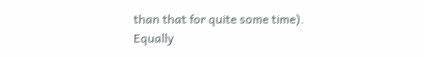than that for quite some time). Equally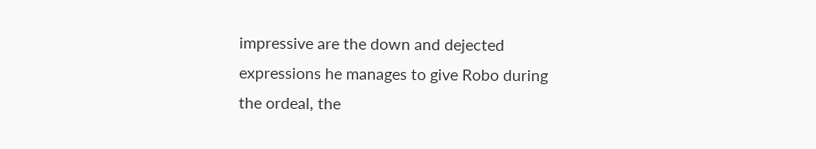impressive are the down and dejected expressions he manages to give Robo during the ordeal, the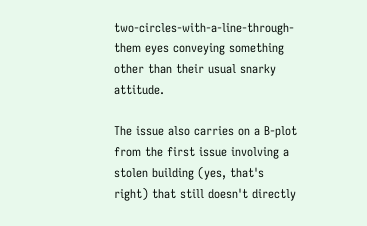two-circles-with-a-line-through-them eyes conveying something other than their usual snarky attitude.

The issue also carries on a B-plot from the first issue involving a stolen building (yes, that's right) that still doesn't directly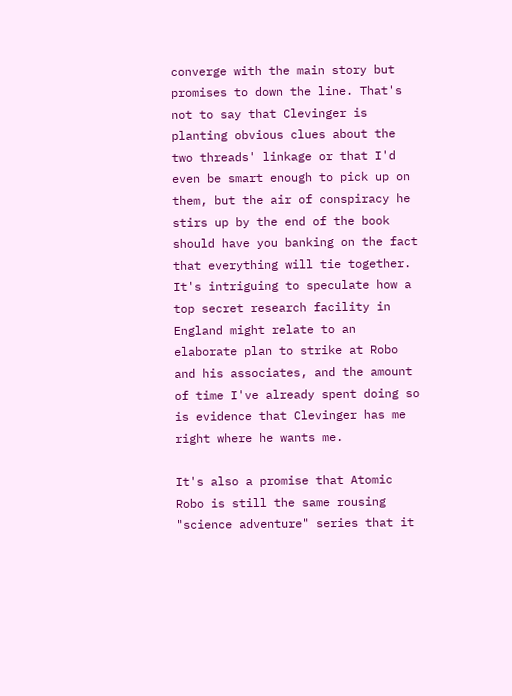converge with the main story but promises to down the line. That's not to say that Clevinger is planting obvious clues about the two threads' linkage or that I'd even be smart enough to pick up on them, but the air of conspiracy he stirs up by the end of the book should have you banking on the fact that everything will tie together. It's intriguing to speculate how a top secret research facility in England might relate to an elaborate plan to strike at Robo and his associates, and the amount of time I've already spent doing so is evidence that Clevinger has me right where he wants me.

It's also a promise that Atomic Robo is still the same rousing "science adventure" series that it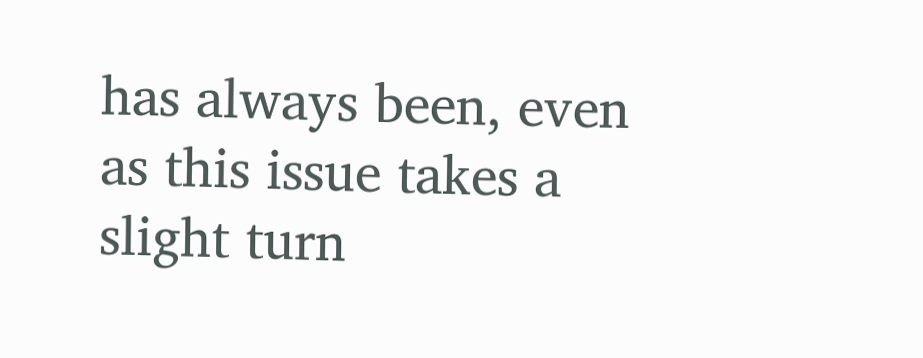has always been, even as this issue takes a slight turn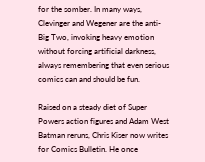for the somber. In many ways, Clevinger and Wegener are the anti-Big Two, invoking heavy emotion without forcing artificial darkness, always remembering that even serious comics can and should be fun.

Raised on a steady diet of Super Powers action figures and Adam West Batman reruns, Chris Kiser now writes for Comics Bulletin. He once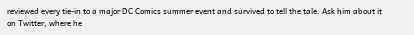reviewed every tie-in to a major DC Comics summer event and survived to tell the tale. Ask him about it on Twitter, where he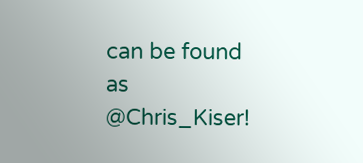can be found as @Chris_Kiser!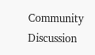Community Discussion